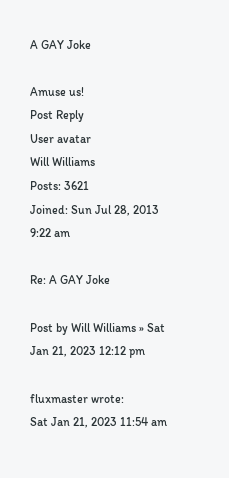A GAY Joke

Amuse us!
Post Reply
User avatar
Will Williams
Posts: 3621
Joined: Sun Jul 28, 2013 9:22 am

Re: A GAY Joke

Post by Will Williams » Sat Jan 21, 2023 12:12 pm

fluxmaster wrote:
Sat Jan 21, 2023 11:54 am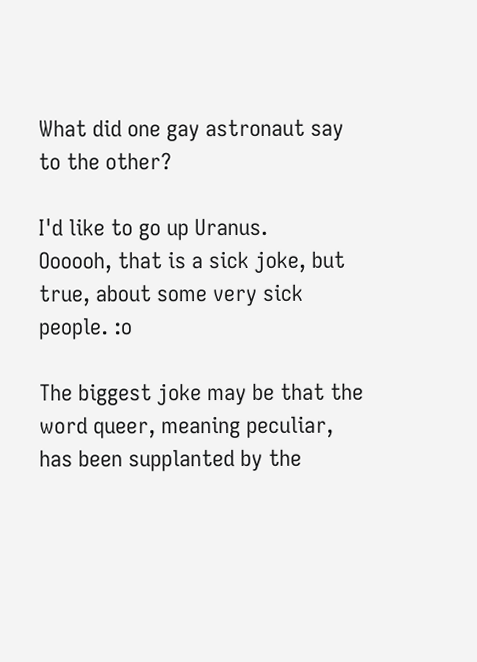What did one gay astronaut say to the other?

I'd like to go up Uranus.
Oooooh, that is a sick joke, but true, about some very sick people. :o

The biggest joke may be that the word queer, meaning peculiar, has been supplanted by the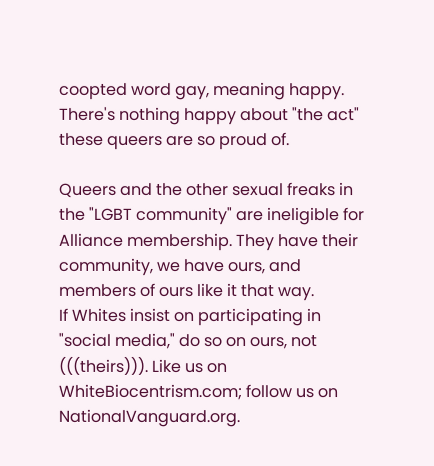coopted word gay, meaning happy. There's nothing happy about "the act" these queers are so proud of.

Queers and the other sexual freaks in the "LGBT community" are ineligible for Alliance membership. They have their community, we have ours, and members of ours like it that way.
If Whites insist on participating in "social media," do so on ours, not (((theirs))). Like us on WhiteBiocentrism.com; follow us on NationalVanguard.org.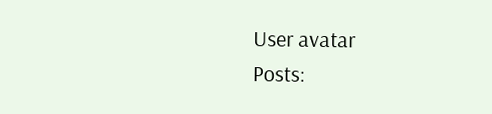User avatar
Posts: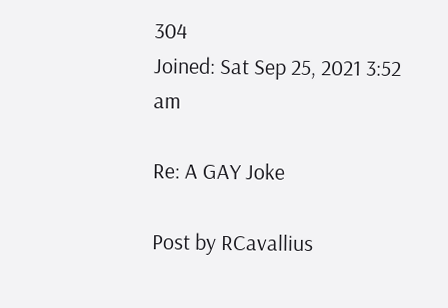304
Joined: Sat Sep 25, 2021 3:52 am

Re: A GAY Joke

Post by RCavallius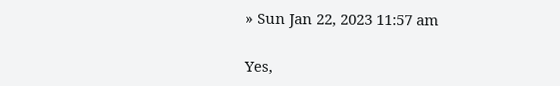» Sun Jan 22, 2023 11:57 am

Yes,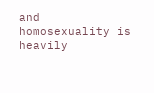and homosexuality is heavily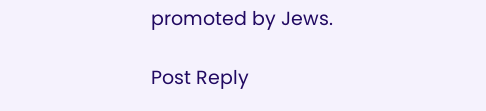promoted by Jews.

Post Reply